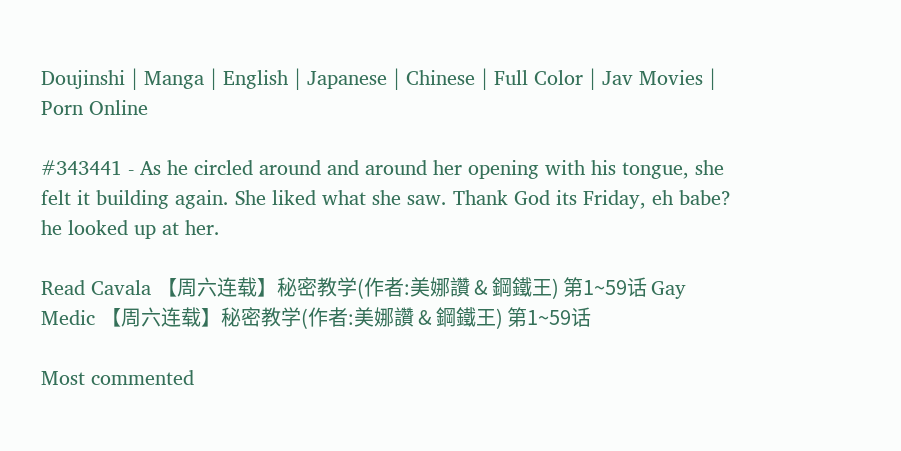Doujinshi | Manga | English | Japanese | Chinese | Full Color | Jav Movies | Porn Online

#343441 - As he circled around and around her opening with his tongue, she felt it building again. She liked what she saw. Thank God its Friday, eh babe? he looked up at her.

Read Cavala 【周六连载】秘密教学(作者:美娜讚 & 鋼鐵王) 第1~59话 Gay Medic 【周六连载】秘密教学(作者:美娜讚 & 鋼鐵王) 第1~59话

Most commented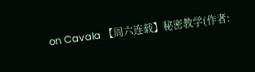on Cavala 【周六连载】秘密教学(作者: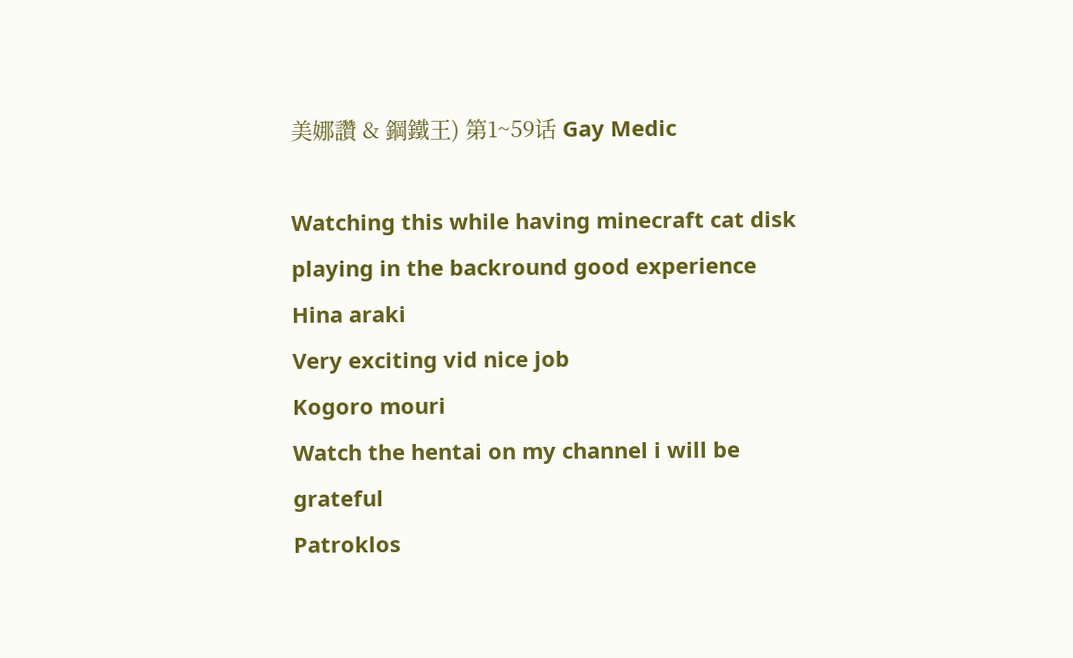美娜讚 & 鋼鐵王) 第1~59话 Gay Medic

Watching this while having minecraft cat disk playing in the backround good experience
Hina araki
Very exciting vid nice job
Kogoro mouri
Watch the hentai on my channel i will be grateful
Patroklos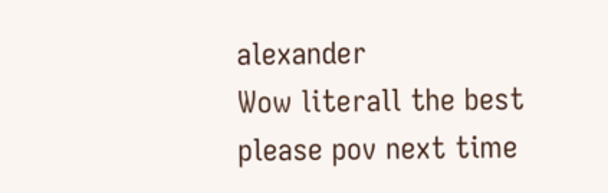alexander
Wow literall the best please pov next time